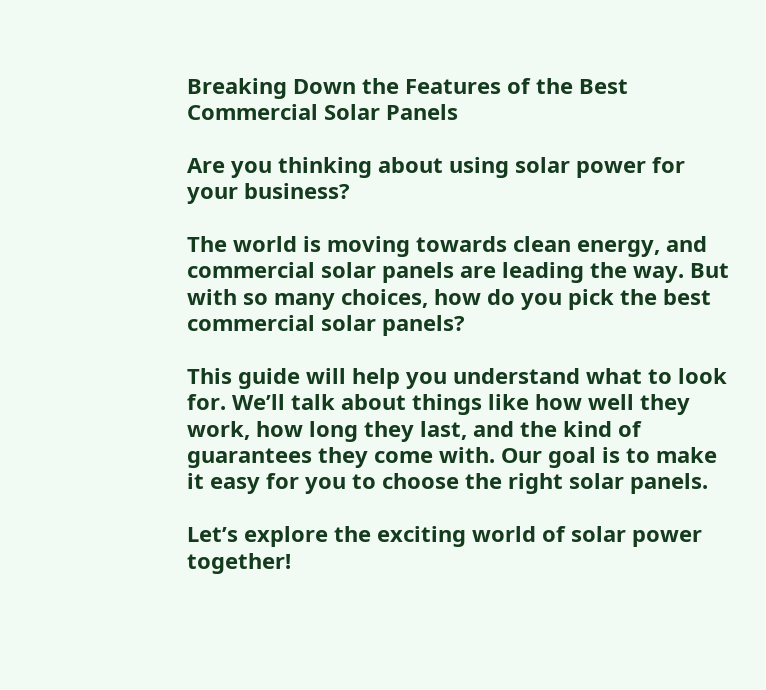Breaking Down the Features of the Best Commercial Solar Panels

Are you thinking about using solar power for your business?

The world is moving towards clean energy, and commercial solar panels are leading the way. But with so many choices, how do you pick the best commercial solar panels?

This guide will help you understand what to look for. We’ll talk about things like how well they work, how long they last, and the kind of guarantees they come with. Our goal is to make it easy for you to choose the right solar panels.

Let’s explore the exciting world of solar power together!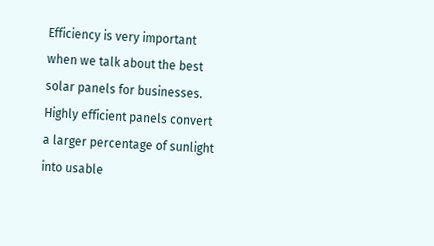Efficiency is very important when we talk about the best solar panels for businesses. Highly efficient panels convert a larger percentage of sunlight into usable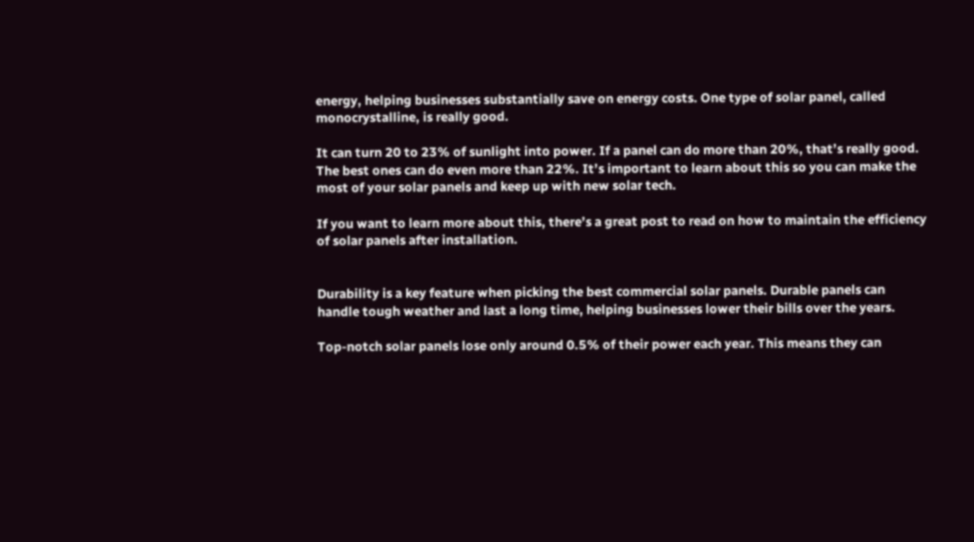energy, helping businesses substantially save on energy costs. One type of solar panel, called monocrystalline, is really good.

It can turn 20 to 23% of sunlight into power. If a panel can do more than 20%, that’s really good. The best ones can do even more than 22%. It’s important to learn about this so you can make the most of your solar panels and keep up with new solar tech.

If you want to learn more about this, there’s a great post to read on how to maintain the efficiency of solar panels after installation.


Durability is a key feature when picking the best commercial solar panels. Durable panels can handle tough weather and last a long time, helping businesses lower their bills over the years.

Top-notch solar panels lose only around 0.5% of their power each year. This means they can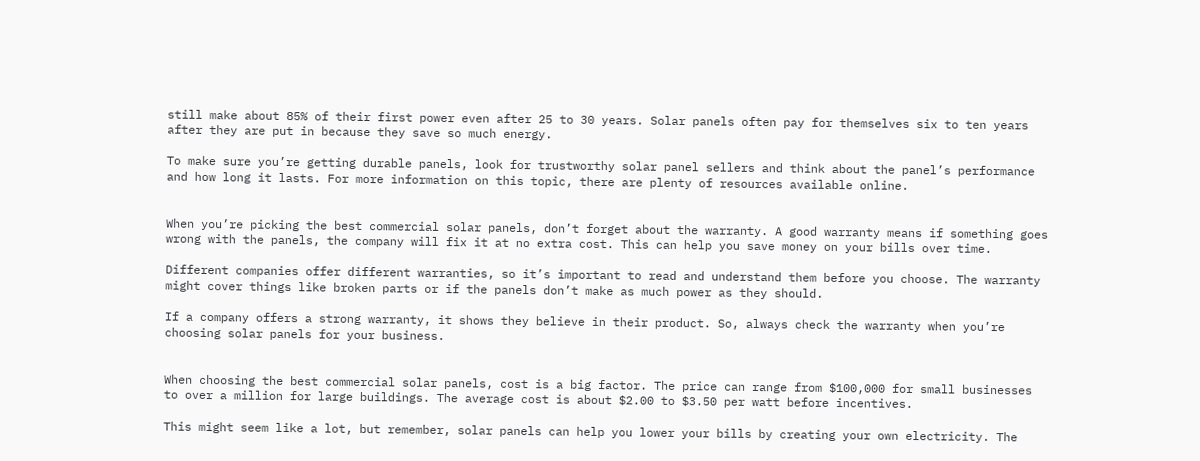still make about 85% of their first power even after 25 to 30 years. Solar panels often pay for themselves six to ten years after they are put in because they save so much energy.

To make sure you’re getting durable panels, look for trustworthy solar panel sellers and think about the panel’s performance and how long it lasts. For more information on this topic, there are plenty of resources available online.


When you’re picking the best commercial solar panels, don’t forget about the warranty. A good warranty means if something goes wrong with the panels, the company will fix it at no extra cost. This can help you save money on your bills over time.

Different companies offer different warranties, so it’s important to read and understand them before you choose. The warranty might cover things like broken parts or if the panels don’t make as much power as they should.

If a company offers a strong warranty, it shows they believe in their product. So, always check the warranty when you’re choosing solar panels for your business.


When choosing the best commercial solar panels, cost is a big factor. The price can range from $100,000 for small businesses to over a million for large buildings. The average cost is about $2.00 to $3.50 per watt before incentives.

This might seem like a lot, but remember, solar panels can help you lower your bills by creating your own electricity. The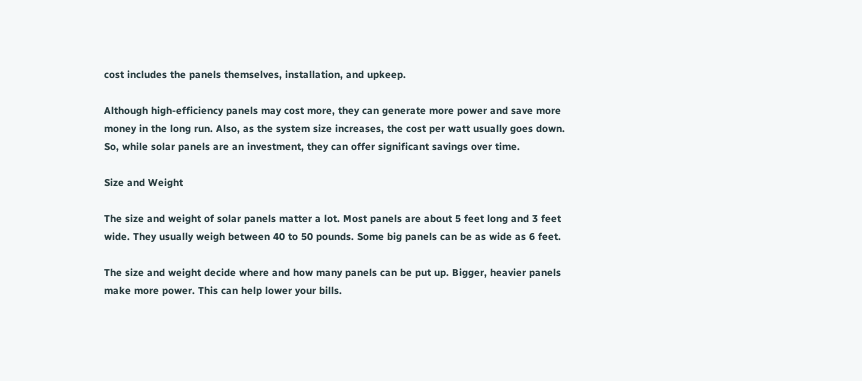cost includes the panels themselves, installation, and upkeep.

Although high-efficiency panels may cost more, they can generate more power and save more money in the long run. Also, as the system size increases, the cost per watt usually goes down. So, while solar panels are an investment, they can offer significant savings over time.

Size and Weight

The size and weight of solar panels matter a lot. Most panels are about 5 feet long and 3 feet wide. They usually weigh between 40 to 50 pounds. Some big panels can be as wide as 6 feet.

The size and weight decide where and how many panels can be put up. Bigger, heavier panels make more power. This can help lower your bills.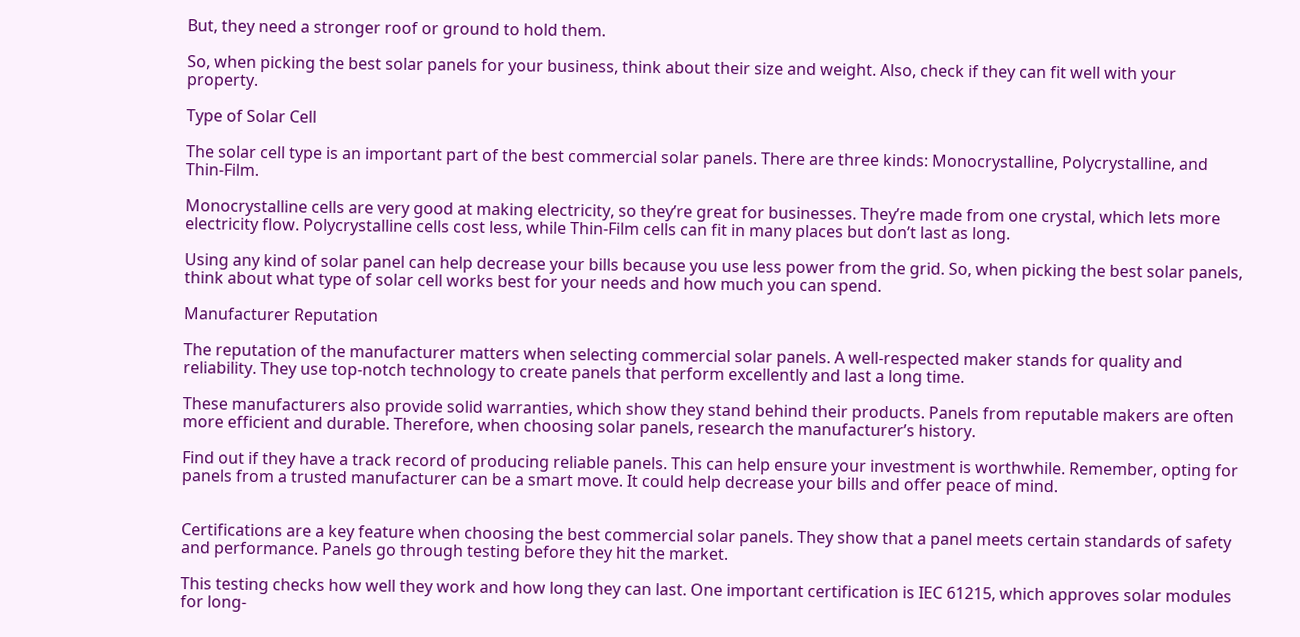But, they need a stronger roof or ground to hold them.

So, when picking the best solar panels for your business, think about their size and weight. Also, check if they can fit well with your property.

Type of Solar Cell

The solar cell type is an important part of the best commercial solar panels. There are three kinds: Monocrystalline, Polycrystalline, and Thin-Film.

Monocrystalline cells are very good at making electricity, so they’re great for businesses. They’re made from one crystal, which lets more electricity flow. Polycrystalline cells cost less, while Thin-Film cells can fit in many places but don’t last as long.

Using any kind of solar panel can help decrease your bills because you use less power from the grid. So, when picking the best solar panels, think about what type of solar cell works best for your needs and how much you can spend.

Manufacturer Reputation

The reputation of the manufacturer matters when selecting commercial solar panels. A well-respected maker stands for quality and reliability. They use top-notch technology to create panels that perform excellently and last a long time.

These manufacturers also provide solid warranties, which show they stand behind their products. Panels from reputable makers are often more efficient and durable. Therefore, when choosing solar panels, research the manufacturer’s history.

Find out if they have a track record of producing reliable panels. This can help ensure your investment is worthwhile. Remember, opting for panels from a trusted manufacturer can be a smart move. It could help decrease your bills and offer peace of mind.


Certifications are a key feature when choosing the best commercial solar panels. They show that a panel meets certain standards of safety and performance. Panels go through testing before they hit the market.

This testing checks how well they work and how long they can last. One important certification is IEC 61215, which approves solar modules for long-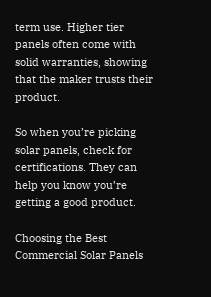term use. Higher tier panels often come with solid warranties, showing that the maker trusts their product.

So when you’re picking solar panels, check for certifications. They can help you know you’re getting a good product.

Choosing the Best Commercial Solar Panels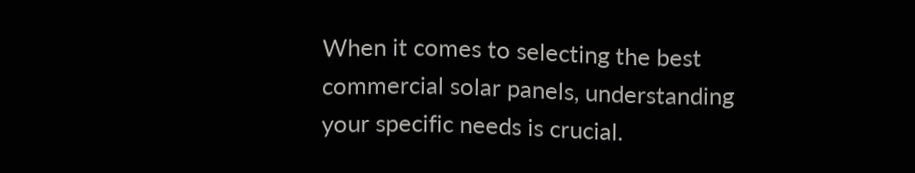When it comes to selecting the best commercial solar panels, understanding your specific needs is crucial.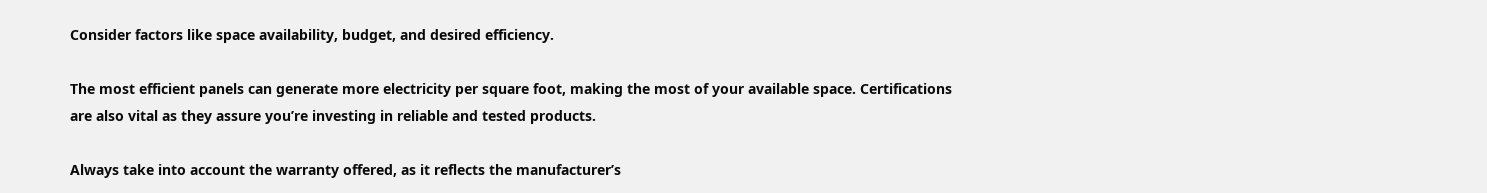Consider factors like space availability, budget, and desired efficiency.

The most efficient panels can generate more electricity per square foot, making the most of your available space. Certifications are also vital as they assure you’re investing in reliable and tested products.

Always take into account the warranty offered, as it reflects the manufacturer’s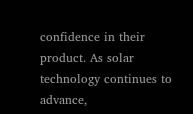confidence in their product. As solar technology continues to advance,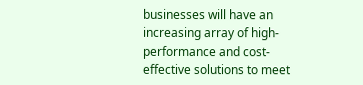businesses will have an increasing array of high-performance and cost-effective solutions to meet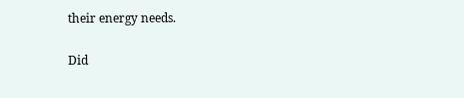their energy needs.

Did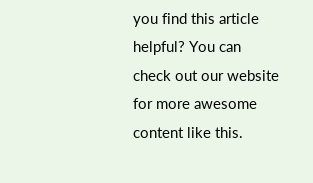you find this article helpful? You can check out our website for more awesome content like this.